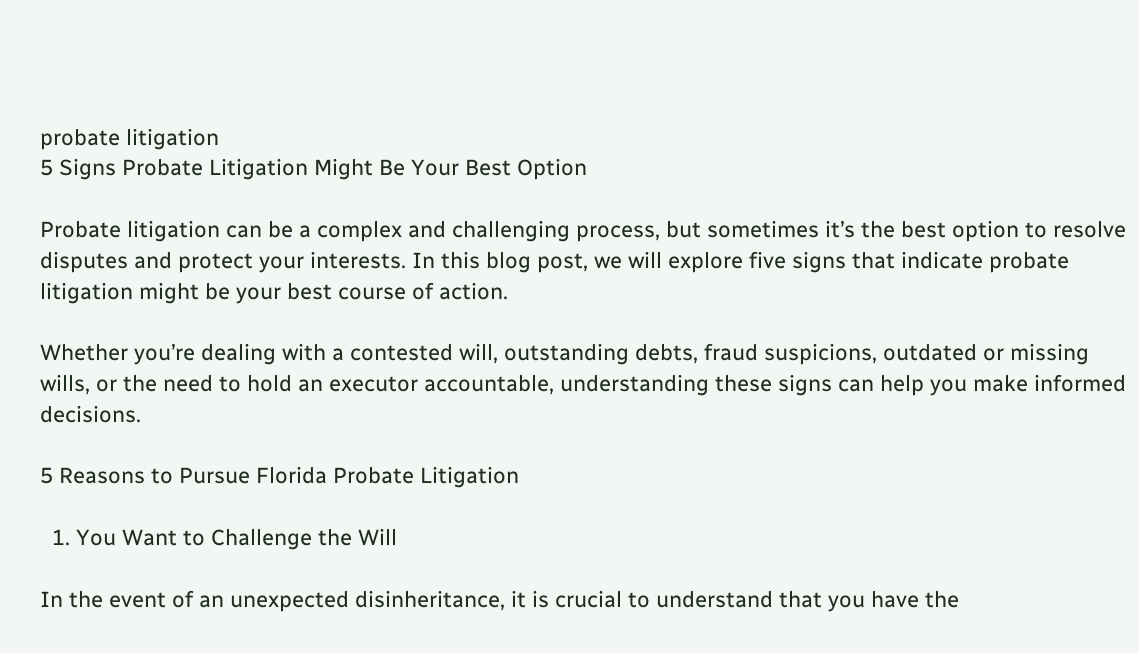probate litigation
5 Signs Probate Litigation Might Be Your Best Option

Probate litigation can be a complex and challenging process, but sometimes it’s the best option to resolve disputes and protect your interests. In this blog post, we will explore five signs that indicate probate litigation might be your best course of action.

Whether you’re dealing with a contested will, outstanding debts, fraud suspicions, outdated or missing wills, or the need to hold an executor accountable, understanding these signs can help you make informed decisions.

5 Reasons to Pursue Florida Probate Litigation

  1. You Want to Challenge the Will

In the event of an unexpected disinheritance, it is crucial to understand that you have the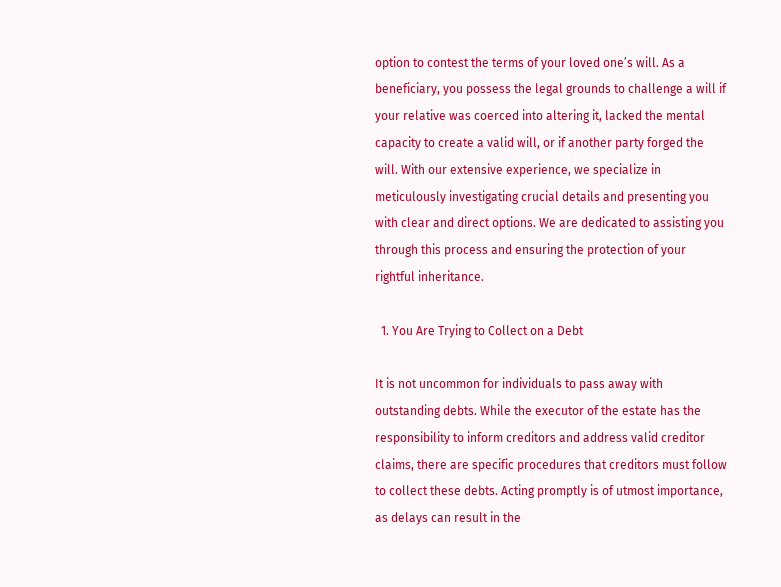option to contest the terms of your loved one’s will. As a beneficiary, you possess the legal grounds to challenge a will if your relative was coerced into altering it, lacked the mental capacity to create a valid will, or if another party forged the will. With our extensive experience, we specialize in meticulously investigating crucial details and presenting you with clear and direct options. We are dedicated to assisting you through this process and ensuring the protection of your rightful inheritance.

  1. You Are Trying to Collect on a Debt

It is not uncommon for individuals to pass away with outstanding debts. While the executor of the estate has the responsibility to inform creditors and address valid creditor claims, there are specific procedures that creditors must follow to collect these debts. Acting promptly is of utmost importance, as delays can result in the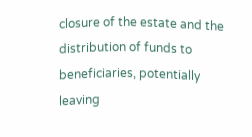closure of the estate and the distribution of funds to beneficiaries, potentially leaving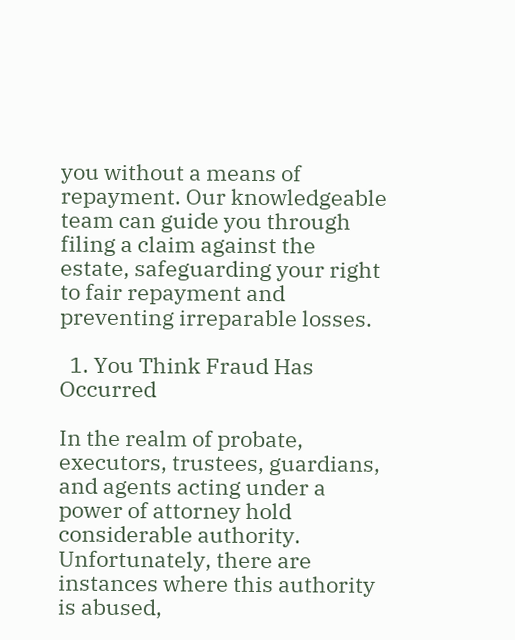you without a means of repayment. Our knowledgeable team can guide you through filing a claim against the estate, safeguarding your right to fair repayment and preventing irreparable losses.

  1. You Think Fraud Has Occurred

In the realm of probate, executors, trustees, guardians, and agents acting under a power of attorney hold considerable authority. Unfortunately, there are instances where this authority is abused,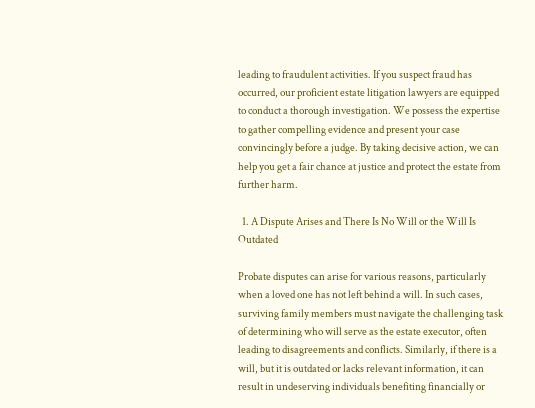leading to fraudulent activities. If you suspect fraud has occurred, our proficient estate litigation lawyers are equipped to conduct a thorough investigation. We possess the expertise to gather compelling evidence and present your case convincingly before a judge. By taking decisive action, we can help you get a fair chance at justice and protect the estate from further harm.

  1. A Dispute Arises and There Is No Will or the Will Is Outdated

Probate disputes can arise for various reasons, particularly when a loved one has not left behind a will. In such cases, surviving family members must navigate the challenging task of determining who will serve as the estate executor, often leading to disagreements and conflicts. Similarly, if there is a will, but it is outdated or lacks relevant information, it can result in undeserving individuals benefiting financially or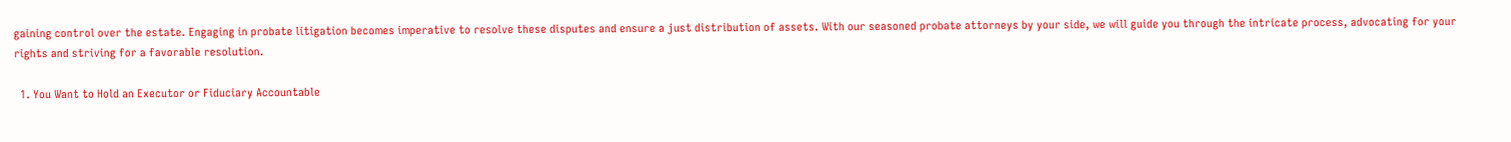gaining control over the estate. Engaging in probate litigation becomes imperative to resolve these disputes and ensure a just distribution of assets. With our seasoned probate attorneys by your side, we will guide you through the intricate process, advocating for your rights and striving for a favorable resolution.

  1. You Want to Hold an Executor or Fiduciary Accountable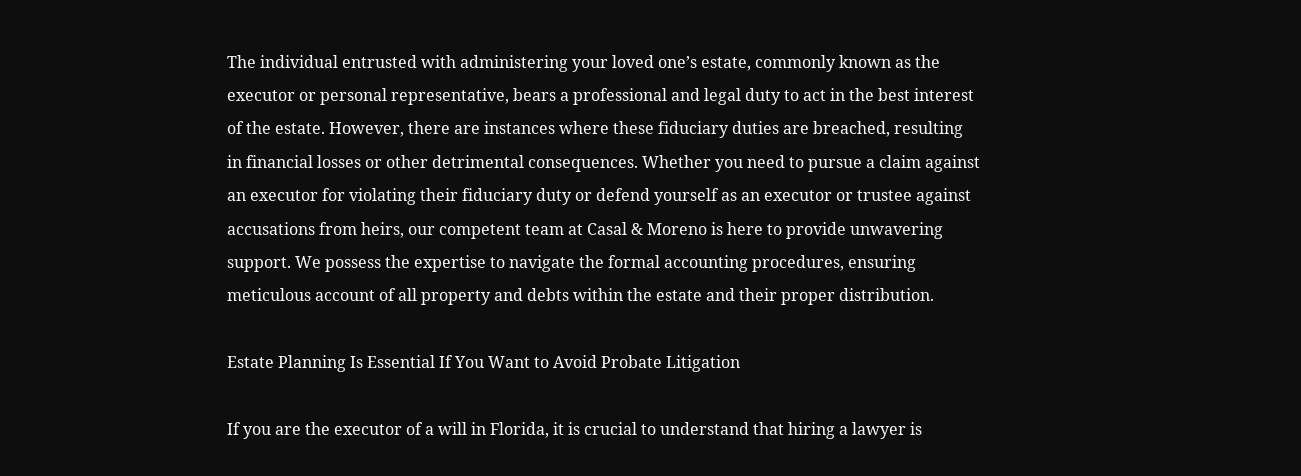The individual entrusted with administering your loved one’s estate, commonly known as the executor or personal representative, bears a professional and legal duty to act in the best interest of the estate. However, there are instances where these fiduciary duties are breached, resulting in financial losses or other detrimental consequences. Whether you need to pursue a claim against an executor for violating their fiduciary duty or defend yourself as an executor or trustee against accusations from heirs, our competent team at Casal & Moreno is here to provide unwavering support. We possess the expertise to navigate the formal accounting procedures, ensuring meticulous account of all property and debts within the estate and their proper distribution.

Estate Planning Is Essential If You Want to Avoid Probate Litigation

If you are the executor of a will in Florida, it is crucial to understand that hiring a lawyer is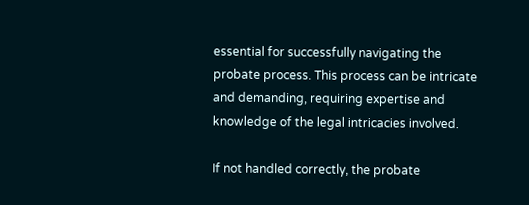essential for successfully navigating the probate process. This process can be intricate and demanding, requiring expertise and knowledge of the legal intricacies involved.

If not handled correctly, the probate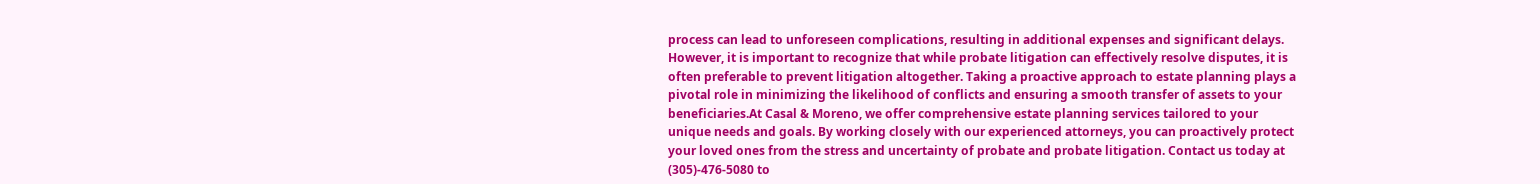process can lead to unforeseen complications, resulting in additional expenses and significant delays. However, it is important to recognize that while probate litigation can effectively resolve disputes, it is often preferable to prevent litigation altogether. Taking a proactive approach to estate planning plays a pivotal role in minimizing the likelihood of conflicts and ensuring a smooth transfer of assets to your beneficiaries.At Casal & Moreno, we offer comprehensive estate planning services tailored to your unique needs and goals. By working closely with our experienced attorneys, you can proactively protect your loved ones from the stress and uncertainty of probate and probate litigation. Contact us today at (305)-476-5080 to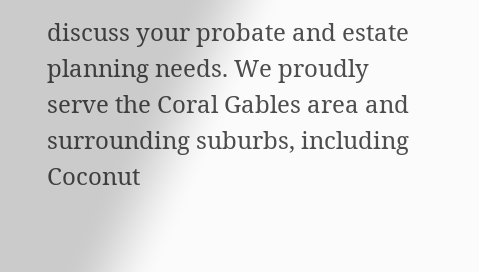discuss your probate and estate planning needs. We proudly serve the Coral Gables area and surrounding suburbs, including Coconut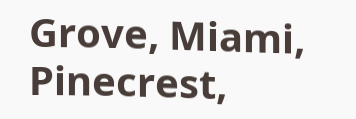Grove, Miami, Pinecrest,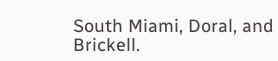South Miami, Doral, and Brickell.